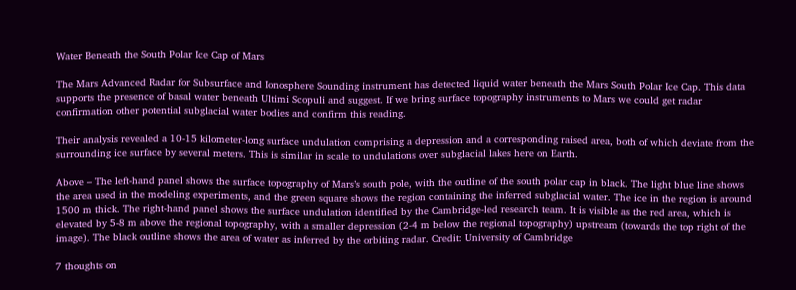Water Beneath the South Polar Ice Cap of Mars

The Mars Advanced Radar for Subsurface and Ionosphere Sounding instrument has detected liquid water beneath the Mars South Polar Ice Cap. This data supports the presence of basal water beneath Ultimi Scopuli and suggest. If we bring surface topography instruments to Mars we could get radar confirmation other potential subglacial water bodies and confirm this reading.

Their analysis revealed a 10-15 kilometer-long surface undulation comprising a depression and a corresponding raised area, both of which deviate from the surrounding ice surface by several meters. This is similar in scale to undulations over subglacial lakes here on Earth.

Above – The left-hand panel shows the surface topography of Mars’s south pole, with the outline of the south polar cap in black. The light blue line shows the area used in the modeling experiments, and the green square shows the region containing the inferred subglacial water. The ice in the region is around 1500 m thick. The right-hand panel shows the surface undulation identified by the Cambridge-led research team. It is visible as the red area, which is elevated by 5-8 m above the regional topography, with a smaller depression (2-4 m below the regional topography) upstream (towards the top right of the image). The black outline shows the area of water as inferred by the orbiting radar. Credit: University of Cambridge

7 thoughts on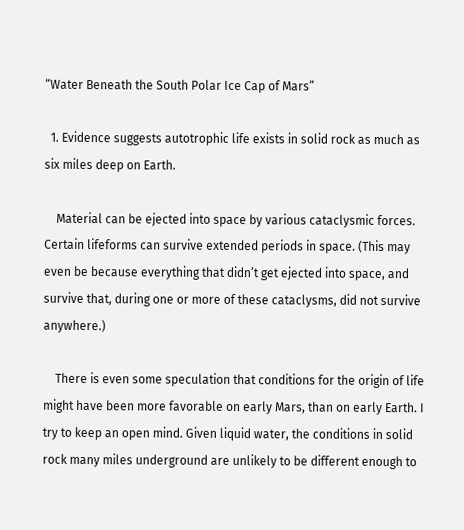“Water Beneath the South Polar Ice Cap of Mars”

  1. Evidence suggests autotrophic life exists in solid rock as much as six miles deep on Earth.

    Material can be ejected into space by various cataclysmic forces. Certain lifeforms can survive extended periods in space. (This may even be because everything that didn’t get ejected into space, and survive that, during one or more of these cataclysms, did not survive anywhere.)

    There is even some speculation that conditions for the origin of life might have been more favorable on early Mars, than on early Earth. I try to keep an open mind. Given liquid water, the conditions in solid rock many miles underground are unlikely to be different enough to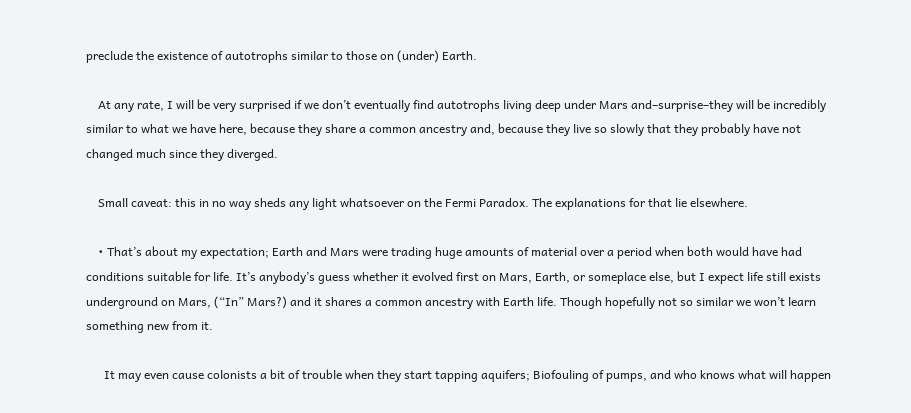preclude the existence of autotrophs similar to those on (under) Earth.

    At any rate, I will be very surprised if we don’t eventually find autotrophs living deep under Mars and–surprise–they will be incredibly similar to what we have here, because they share a common ancestry and, because they live so slowly that they probably have not changed much since they diverged.

    Small caveat: this in no way sheds any light whatsoever on the Fermi Paradox. The explanations for that lie elsewhere.

    • That’s about my expectation; Earth and Mars were trading huge amounts of material over a period when both would have had conditions suitable for life. It’s anybody’s guess whether it evolved first on Mars, Earth, or someplace else, but I expect life still exists underground on Mars, (“In” Mars?) and it shares a common ancestry with Earth life. Though hopefully not so similar we won’t learn something new from it.

      It may even cause colonists a bit of trouble when they start tapping aquifers; Biofouling of pumps, and who knows what will happen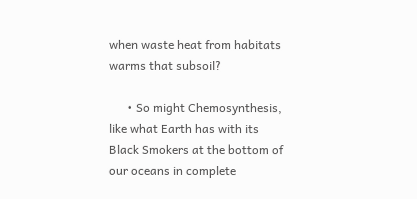when waste heat from habitats warms that subsoil?

      • So might Chemosynthesis, like what Earth has with its Black Smokers at the bottom of our oceans in complete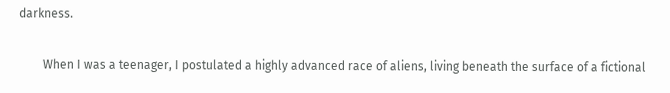darkness.

        When I was a teenager, I postulated a highly advanced race of aliens, living beneath the surface of a fictional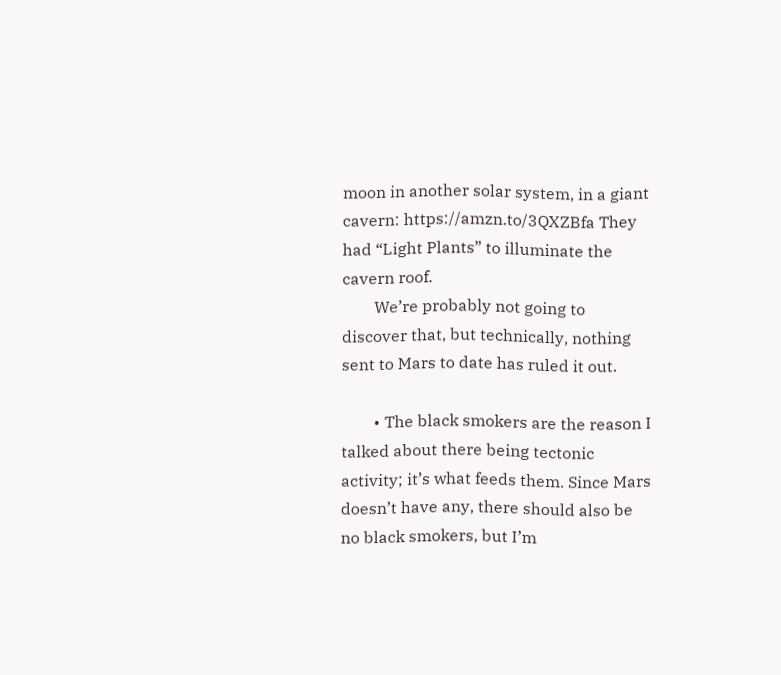moon in another solar system, in a giant cavern: https://amzn.to/3QXZBfa They had “Light Plants” to illuminate the cavern roof.
        We’re probably not going to discover that, but technically, nothing sent to Mars to date has ruled it out.

        • The black smokers are the reason I talked about there being tectonic activity; it’s what feeds them. Since Mars doesn’t have any, there should also be no black smokers, but I’m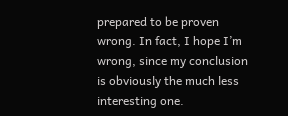prepared to be proven wrong. In fact, I hope I’m wrong, since my conclusion is obviously the much less interesting one.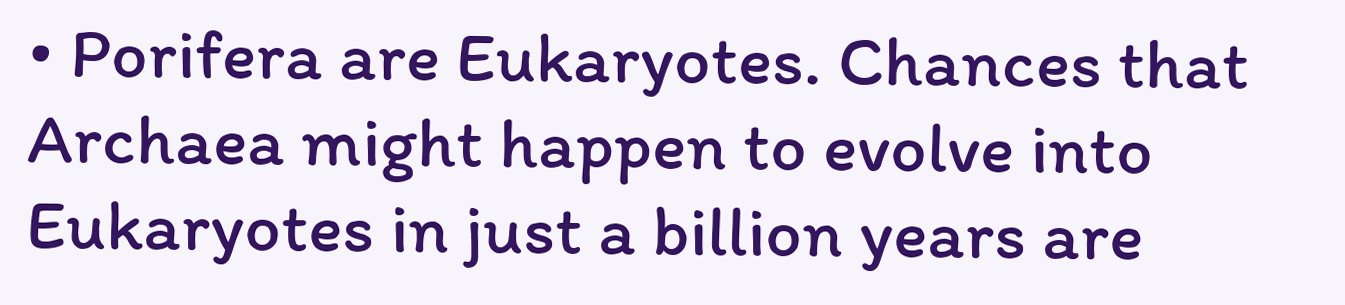• Porifera are Eukaryotes. Chances that Archaea might happen to evolve into Eukaryotes in just a billion years are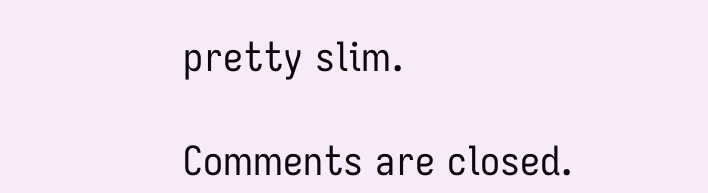pretty slim.

Comments are closed.